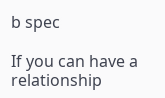b spec

If you can have a relationship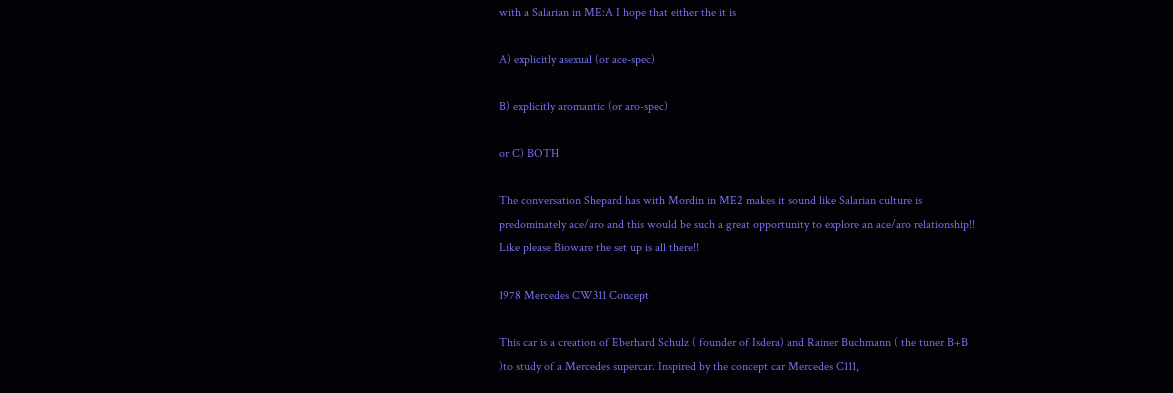with a Salarian in ME:A I hope that either the it is

A) explicitly asexual (or ace-spec)

B) explicitly aromantic (or aro-spec)

or C) BOTH

The conversation Shepard has with Mordin in ME2 makes it sound like Salarian culture is predominately ace/aro and this would be such a great opportunity to explore an ace/aro relationship!! Like please Bioware the set up is all there!!

1978 Mercedes CW311 Concept

This car is a creation of Eberhard Schulz ( founder of Isdera) and Rainer Buchmann ( the tuner B+B )to study of a Mercedes supercar. Inspired by the concept car Mercedes C111,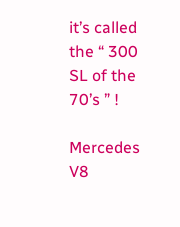it’s called the “ 300 SL of the 70’s ” !

Mercedes V8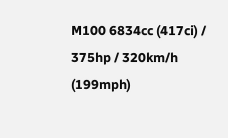M100 6834cc (417ci) / 375hp / 320km/h (199mph)